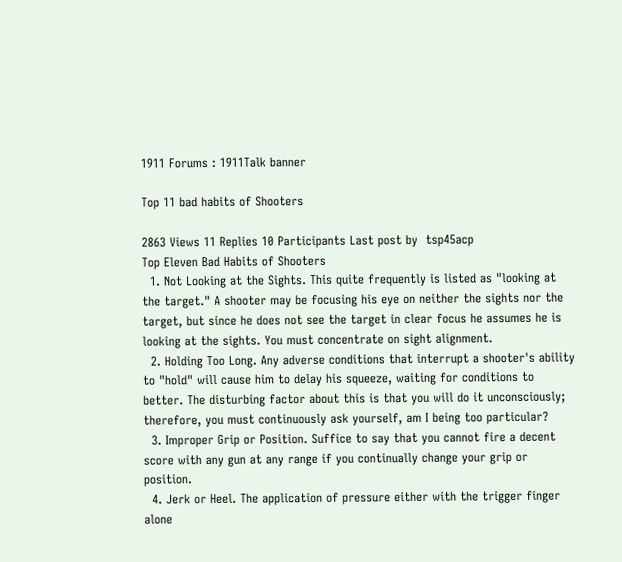1911 Forums : 1911Talk banner

Top 11 bad habits of Shooters

2863 Views 11 Replies 10 Participants Last post by  tsp45acp
Top Eleven Bad Habits of Shooters
  1. Not Looking at the Sights. This quite frequently is listed as "looking at the target." A shooter may be focusing his eye on neither the sights nor the target, but since he does not see the target in clear focus he assumes he is looking at the sights. You must concentrate on sight alignment.
  2. Holding Too Long. Any adverse conditions that interrupt a shooter's ability to "hold" will cause him to delay his squeeze, waiting for conditions to better. The disturbing factor about this is that you will do it unconsciously; therefore, you must continuously ask yourself, am I being too particular?
  3. Improper Grip or Position. Suffice to say that you cannot fire a decent score with any gun at any range if you continually change your grip or position.
  4. Jerk or Heel. The application of pressure either with the trigger finger alone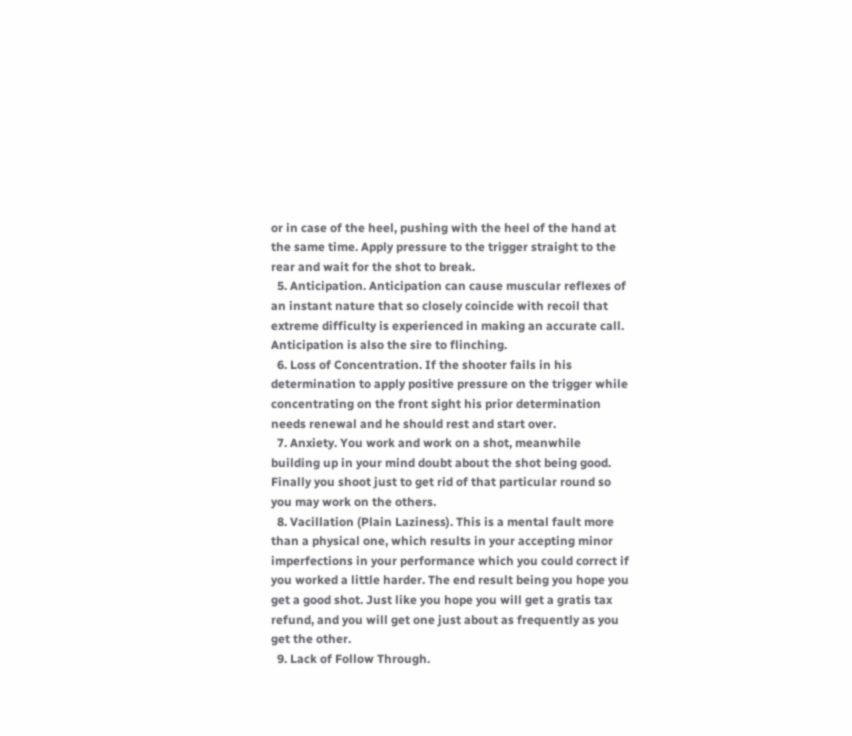or in case of the heel, pushing with the heel of the hand at the same time. Apply pressure to the trigger straight to the rear and wait for the shot to break.
  5. Anticipation. Anticipation can cause muscular reflexes of an instant nature that so closely coincide with recoil that extreme difficulty is experienced in making an accurate call. Anticipation is also the sire to flinching.
  6. Loss of Concentration. If the shooter fails in his determination to apply positive pressure on the trigger while concentrating on the front sight his prior determination needs renewal and he should rest and start over.
  7. Anxiety. You work and work on a shot, meanwhile building up in your mind doubt about the shot being good. Finally you shoot just to get rid of that particular round so you may work on the others.
  8. Vacillation (Plain Laziness). This is a mental fault more than a physical one, which results in your accepting minor imperfections in your performance which you could correct if you worked a little harder. The end result being you hope you get a good shot. Just like you hope you will get a gratis tax refund, and you will get one just about as frequently as you get the other.
  9. Lack of Follow Through.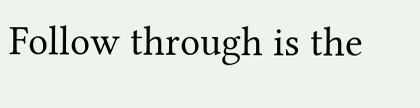Follow through is the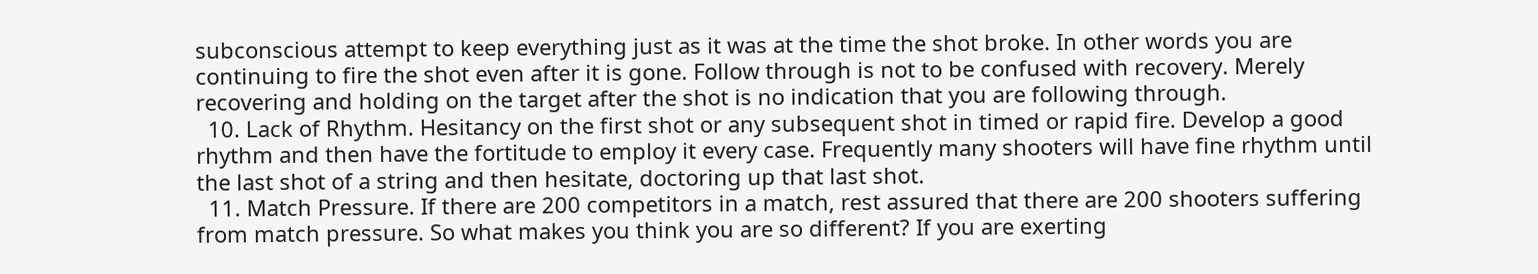subconscious attempt to keep everything just as it was at the time the shot broke. In other words you are continuing to fire the shot even after it is gone. Follow through is not to be confused with recovery. Merely recovering and holding on the target after the shot is no indication that you are following through.
  10. Lack of Rhythm. Hesitancy on the first shot or any subsequent shot in timed or rapid fire. Develop a good rhythm and then have the fortitude to employ it every case. Frequently many shooters will have fine rhythm until the last shot of a string and then hesitate, doctoring up that last shot.
  11. Match Pressure. If there are 200 competitors in a match, rest assured that there are 200 shooters suffering from match pressure. So what makes you think you are so different? If you are exerting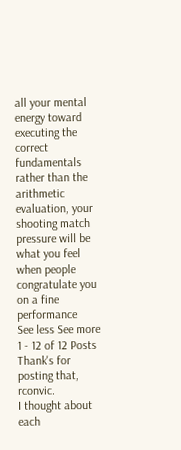all your mental energy toward executing the correct fundamentals rather than the arithmetic evaluation, your shooting match pressure will be what you feel when people congratulate you on a fine performance
See less See more
1 - 12 of 12 Posts
Thank's for posting that, rconvic.
I thought about each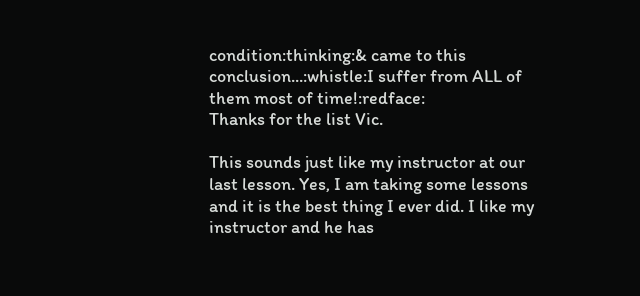condition:thinking:& came to this conclusion...:whistle:I suffer from ALL of them most of time!:redface:
Thanks for the list Vic.

This sounds just like my instructor at our last lesson. Yes, I am taking some lessons and it is the best thing I ever did. I like my instructor and he has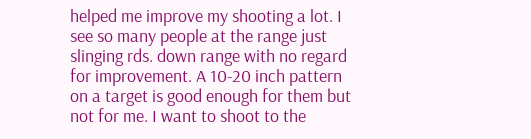helped me improve my shooting a lot. I see so many people at the range just slinging rds. down range with no regard for improvement. A 10-20 inch pattern on a target is good enough for them but not for me. I want to shoot to the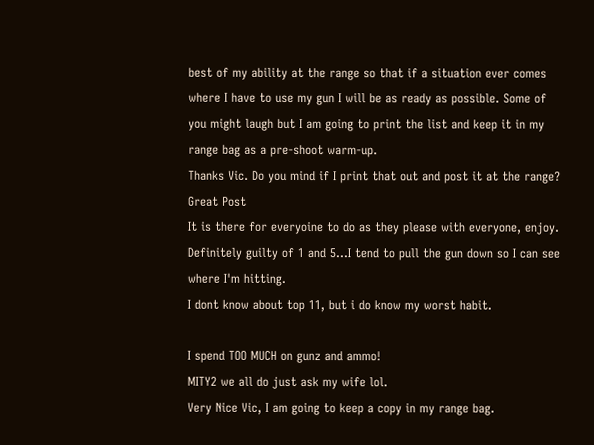best of my ability at the range so that if a situation ever comes where I have to use my gun I will be as ready as possible. Some of you might laugh but I am going to print the list and keep it in my range bag as a pre-shoot warm-up.
Thanks Vic. Do you mind if I print that out and post it at the range?
Great Post
It is there for everyoine to do as they please with everyone, enjoy.
Definitely guilty of 1 and 5...I tend to pull the gun down so I can see where I'm hitting.
I dont know about top 11, but i do know my worst habit.

I spend TOO MUCH on gunz and ammo!
MITY2 we all do just ask my wife lol.
Very Nice Vic, I am going to keep a copy in my range bag.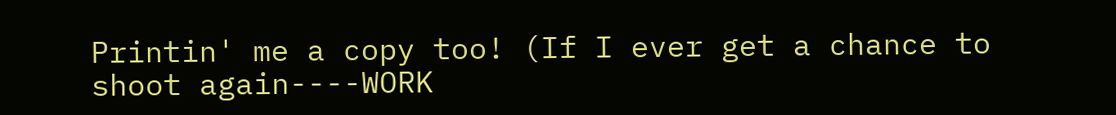Printin' me a copy too! (If I ever get a chance to shoot again----WORK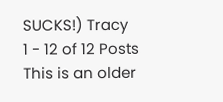SUCKS!) Tracy
1 - 12 of 12 Posts
This is an older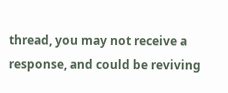thread, you may not receive a response, and could be reviving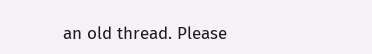an old thread. Please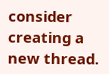consider creating a new thread.